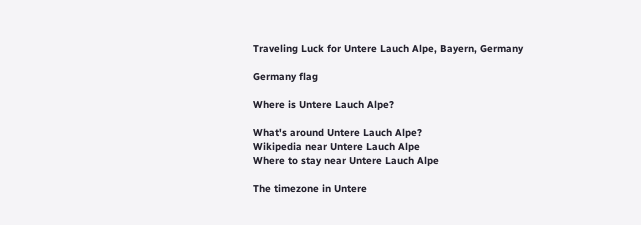Traveling Luck for Untere Lauch Alpe, Bayern, Germany

Germany flag

Where is Untere Lauch Alpe?

What's around Untere Lauch Alpe?
Wikipedia near Untere Lauch Alpe
Where to stay near Untere Lauch Alpe

The timezone in Untere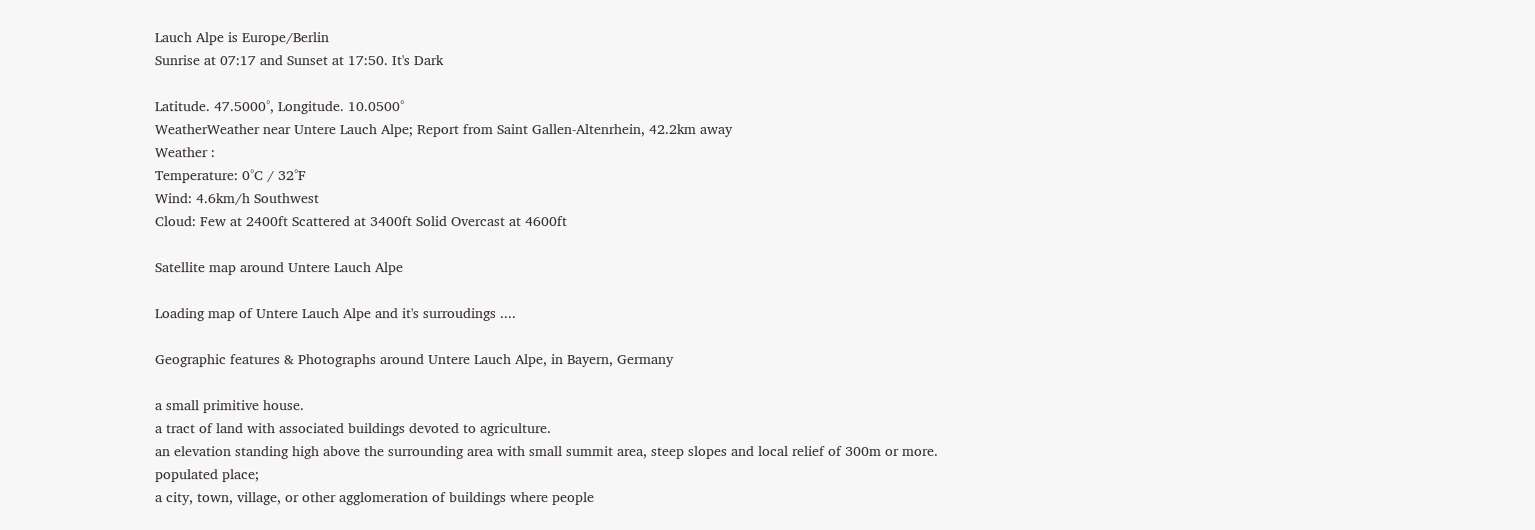Lauch Alpe is Europe/Berlin
Sunrise at 07:17 and Sunset at 17:50. It's Dark

Latitude. 47.5000°, Longitude. 10.0500°
WeatherWeather near Untere Lauch Alpe; Report from Saint Gallen-Altenrhein, 42.2km away
Weather :
Temperature: 0°C / 32°F
Wind: 4.6km/h Southwest
Cloud: Few at 2400ft Scattered at 3400ft Solid Overcast at 4600ft

Satellite map around Untere Lauch Alpe

Loading map of Untere Lauch Alpe and it's surroudings ....

Geographic features & Photographs around Untere Lauch Alpe, in Bayern, Germany

a small primitive house.
a tract of land with associated buildings devoted to agriculture.
an elevation standing high above the surrounding area with small summit area, steep slopes and local relief of 300m or more.
populated place;
a city, town, village, or other agglomeration of buildings where people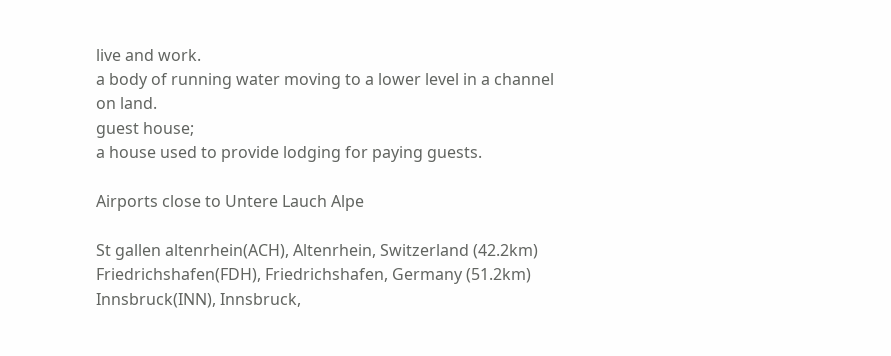live and work.
a body of running water moving to a lower level in a channel on land.
guest house;
a house used to provide lodging for paying guests.

Airports close to Untere Lauch Alpe

St gallen altenrhein(ACH), Altenrhein, Switzerland (42.2km)
Friedrichshafen(FDH), Friedrichshafen, Germany (51.2km)
Innsbruck(INN), Innsbruck,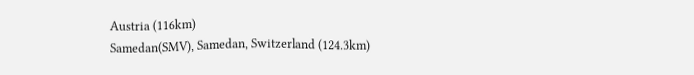Austria (116km)
Samedan(SMV), Samedan, Switzerland (124.3km)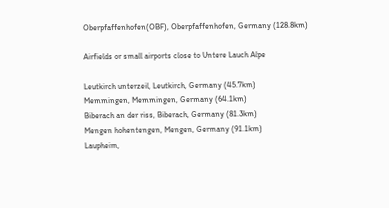Oberpfaffenhofen(OBF), Oberpfaffenhofen, Germany (128.8km)

Airfields or small airports close to Untere Lauch Alpe

Leutkirch unterzeil, Leutkirch, Germany (45.7km)
Memmingen, Memmingen, Germany (64.1km)
Biberach an der riss, Biberach, Germany (81.3km)
Mengen hohentengen, Mengen, Germany (91.1km)
Laupheim,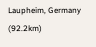Laupheim, Germany (92.2km)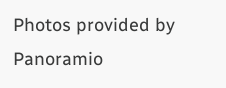Photos provided by Panoramio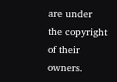are under the copyright of their owners.